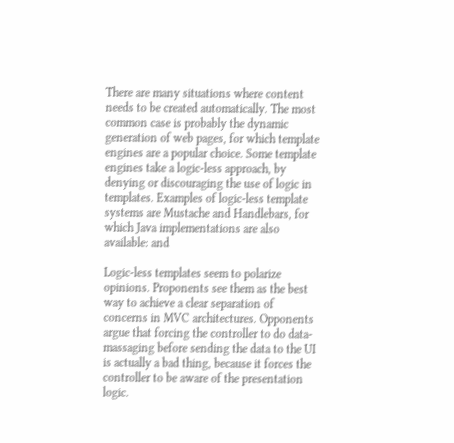There are many situations where content needs to be created automatically. The most common case is probably the dynamic generation of web pages, for which template engines are a popular choice. Some template engines take a logic-less approach, by denying or discouraging the use of logic in templates. Examples of logic-less template systems are Mustache and Handlebars, for which Java implementations are also available: and

Logic-less templates seem to polarize opinions. Proponents see them as the best way to achieve a clear separation of concerns in MVC architectures. Opponents argue that forcing the controller to do data-massaging before sending the data to the UI is actually a bad thing, because it forces the controller to be aware of the presentation logic.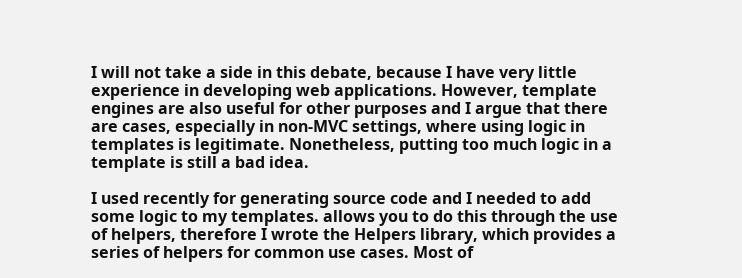I will not take a side in this debate, because I have very little experience in developing web applications. However, template engines are also useful for other purposes and I argue that there are cases, especially in non-MVC settings, where using logic in templates is legitimate. Nonetheless, putting too much logic in a template is still a bad idea.

I used recently for generating source code and I needed to add some logic to my templates. allows you to do this through the use of helpers, therefore I wrote the Helpers library, which provides a series of helpers for common use cases. Most of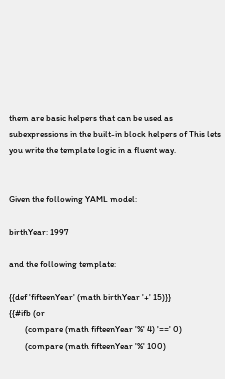them are basic helpers that can be used as subexpressions in the built-in block helpers of This lets you write the template logic in a fluent way.


Given the following YAML model:

birthYear: 1997

and the following template:

{{def 'fifteenYear' (math birthYear '+' 15)}}
{{#ifb (or
        (compare (math fifteenYear '%' 4) '==' 0)
        (compare (math fifteenYear '%' 100)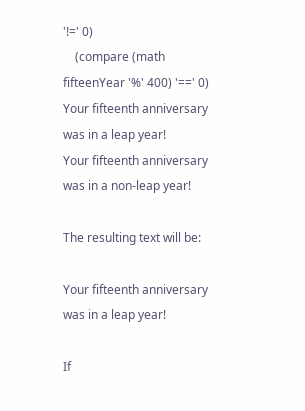'!=' 0)
    (compare (math fifteenYear '%' 400) '==' 0)
Your fifteenth anniversary was in a leap year!
Your fifteenth anniversary was in a non-leap year!

The resulting text will be:

Your fifteenth anniversary was in a leap year!

If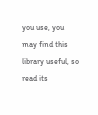you use, you may find this library useful, so read its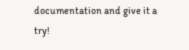documentation and give it a try!